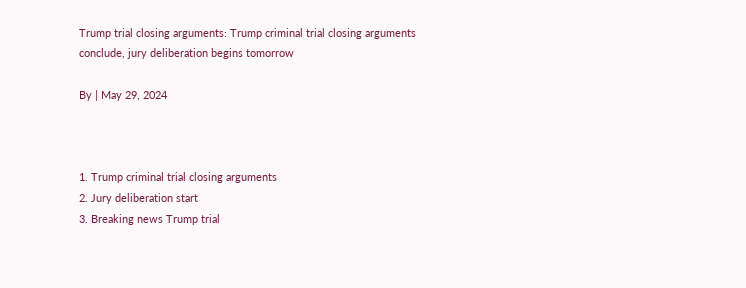Trump trial closing arguments: Trump criminal trial closing arguments conclude, jury deliberation begins tomorrow

By | May 29, 2024



1. Trump criminal trial closing arguments
2. Jury deliberation start
3. Breaking news Trump trial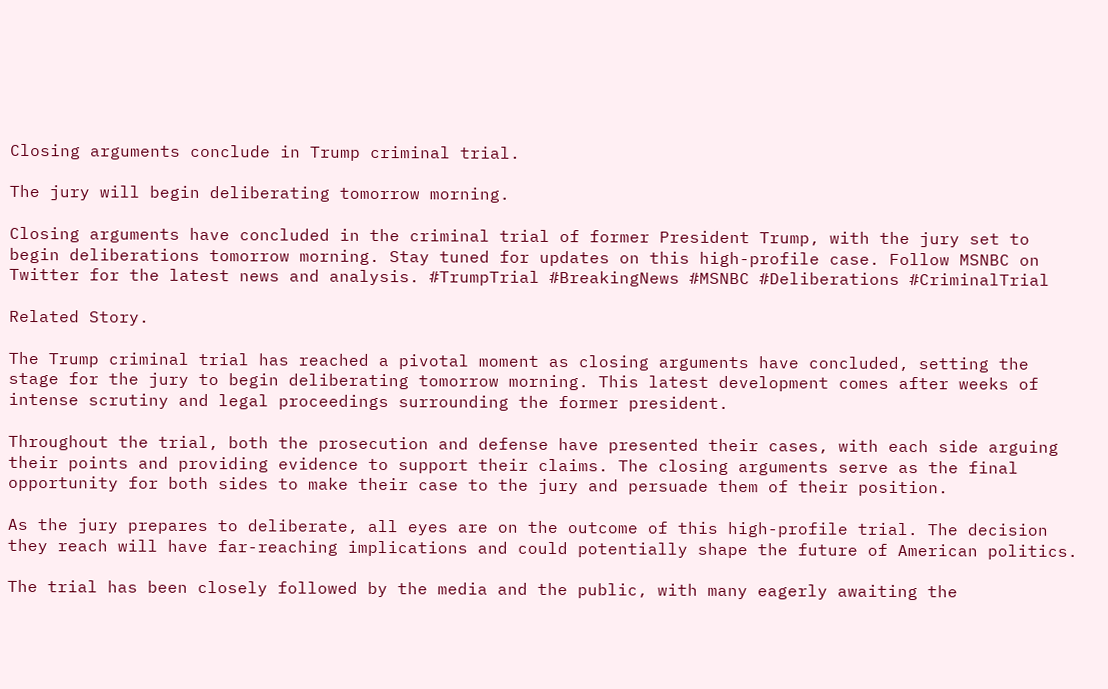Closing arguments conclude in Trump criminal trial.

The jury will begin deliberating tomorrow morning.

Closing arguments have concluded in the criminal trial of former President Trump, with the jury set to begin deliberations tomorrow morning. Stay tuned for updates on this high-profile case. Follow MSNBC on Twitter for the latest news and analysis. #TrumpTrial #BreakingNews #MSNBC #Deliberations #CriminalTrial

Related Story.

The Trump criminal trial has reached a pivotal moment as closing arguments have concluded, setting the stage for the jury to begin deliberating tomorrow morning. This latest development comes after weeks of intense scrutiny and legal proceedings surrounding the former president.

Throughout the trial, both the prosecution and defense have presented their cases, with each side arguing their points and providing evidence to support their claims. The closing arguments serve as the final opportunity for both sides to make their case to the jury and persuade them of their position.

As the jury prepares to deliberate, all eyes are on the outcome of this high-profile trial. The decision they reach will have far-reaching implications and could potentially shape the future of American politics.

The trial has been closely followed by the media and the public, with many eagerly awaiting the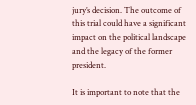jury’s decision. The outcome of this trial could have a significant impact on the political landscape and the legacy of the former president.

It is important to note that the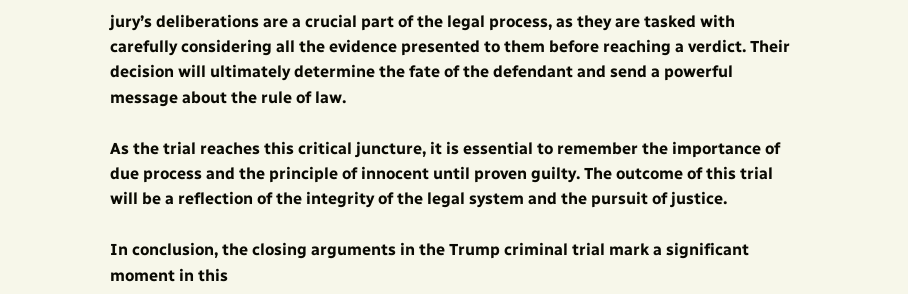jury’s deliberations are a crucial part of the legal process, as they are tasked with carefully considering all the evidence presented to them before reaching a verdict. Their decision will ultimately determine the fate of the defendant and send a powerful message about the rule of law.

As the trial reaches this critical juncture, it is essential to remember the importance of due process and the principle of innocent until proven guilty. The outcome of this trial will be a reflection of the integrity of the legal system and the pursuit of justice.

In conclusion, the closing arguments in the Trump criminal trial mark a significant moment in this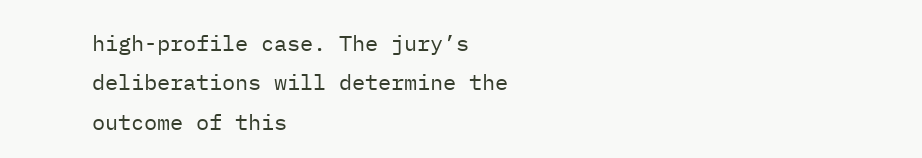high-profile case. The jury’s deliberations will determine the outcome of this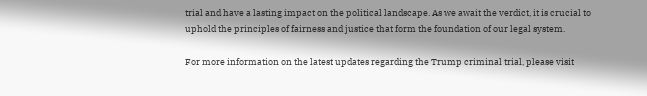trial and have a lasting impact on the political landscape. As we await the verdict, it is crucial to uphold the principles of fairness and justice that form the foundation of our legal system.

For more information on the latest updates regarding the Trump criminal trial, please visit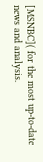[MSNBC]( for the most up-to-date news and analysis.